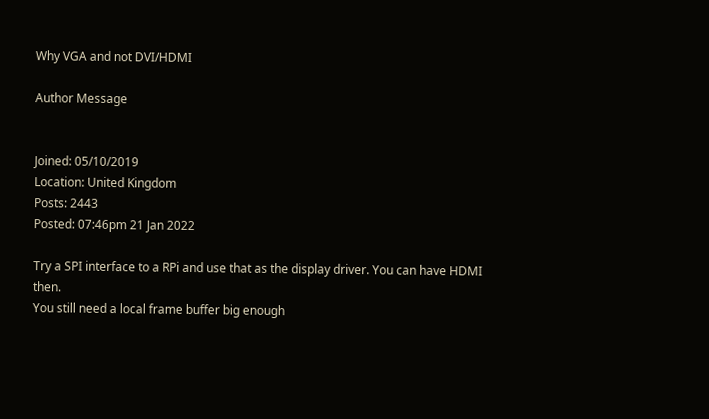Why VGA and not DVI/HDMI

Author Message


Joined: 05/10/2019
Location: United Kingdom
Posts: 2443
Posted: 07:46pm 21 Jan 2022

Try a SPI interface to a RPi and use that as the display driver. You can have HDMI then.
You still need a local frame buffer big enough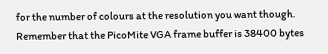for the number of colours at the resolution you want though. Remember that the PicoMite VGA frame buffer is 38400 bytes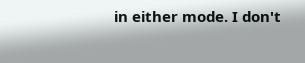in either mode. I don't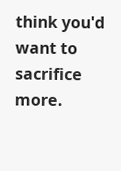think you'd want to sacrifice more.